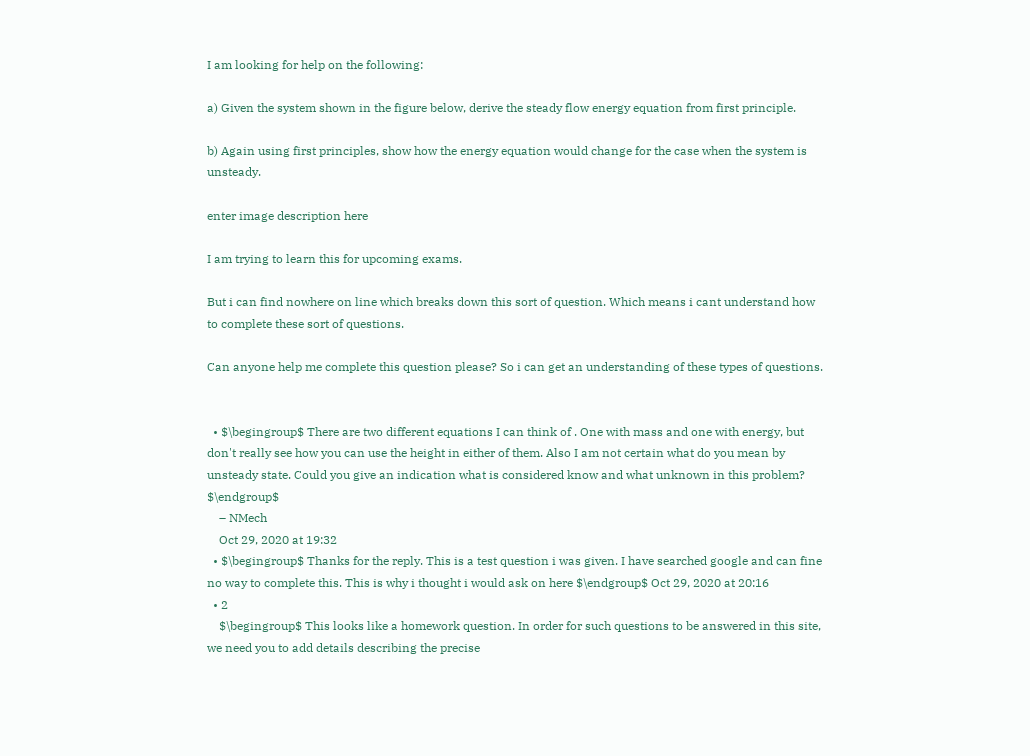I am looking for help on the following:

a) Given the system shown in the figure below, derive the steady flow energy equation from first principle.

b) Again using first principles, show how the energy equation would change for the case when the system is unsteady.

enter image description here

I am trying to learn this for upcoming exams.

But i can find nowhere on line which breaks down this sort of question. Which means i cant understand how to complete these sort of questions.

Can anyone help me complete this question please? So i can get an understanding of these types of questions.


  • $\begingroup$ There are two different equations I can think of . One with mass and one with energy, but don't really see how you can use the height in either of them. Also I am not certain what do you mean by unsteady state. Could you give an indication what is considered know and what unknown in this problem? $\endgroup$
    – NMech
    Oct 29, 2020 at 19:32
  • $\begingroup$ Thanks for the reply. This is a test question i was given. I have searched google and can fine no way to complete this. This is why i thought i would ask on here $\endgroup$ Oct 29, 2020 at 20:16
  • 2
    $\begingroup$ This looks like a homework question. In order for such questions to be answered in this site, we need you to add details describing the precise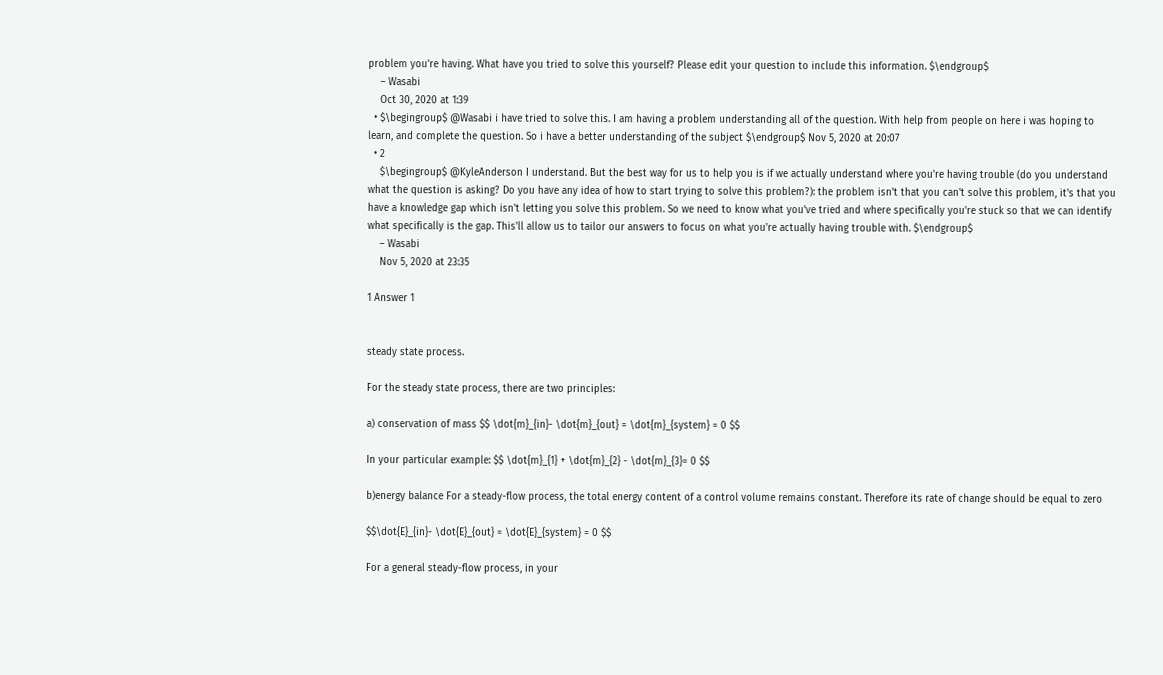problem you're having. What have you tried to solve this yourself? Please edit your question to include this information. $\endgroup$
    – Wasabi
    Oct 30, 2020 at 1:39
  • $\begingroup$ @Wasabi i have tried to solve this. I am having a problem understanding all of the question. With help from people on here i was hoping to learn, and complete the question. So i have a better understanding of the subject $\endgroup$ Nov 5, 2020 at 20:07
  • 2
    $\begingroup$ @KyleAnderson I understand. But the best way for us to help you is if we actually understand where you're having trouble (do you understand what the question is asking? Do you have any idea of how to start trying to solve this problem?): the problem isn't that you can't solve this problem, it's that you have a knowledge gap which isn't letting you solve this problem. So we need to know what you've tried and where specifically you're stuck so that we can identify what specifically is the gap. This'll allow us to tailor our answers to focus on what you're actually having trouble with. $\endgroup$
    – Wasabi
    Nov 5, 2020 at 23:35

1 Answer 1


steady state process.

For the steady state process, there are two principles:

a) conservation of mass $$ \dot{m}_{in}- \dot{m}_{out} = \dot{m}_{system} = 0 $$

In your particular example: $$ \dot{m}_{1} + \dot{m}_{2} - \dot{m}_{3}= 0 $$

b)energy balance For a steady-flow process, the total energy content of a control volume remains constant. Therefore its rate of change should be equal to zero

$$\dot{E}_{in}- \dot{E}_{out} = \dot{E}_{system} = 0 $$

For a general steady-flow process, in your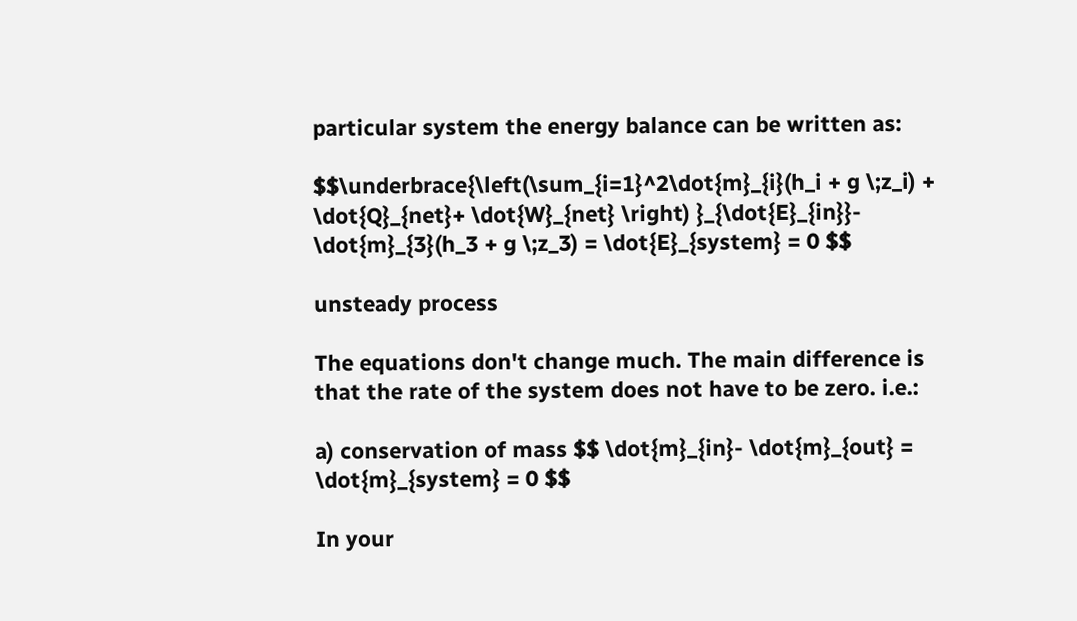particular system the energy balance can be written as:

$$\underbrace{\left(\sum_{i=1}^2\dot{m}_{i}(h_i + g \;z_i) + \dot{Q}_{net}+ \dot{W}_{net} \right) }_{\dot{E}_{in}}- \dot{m}_{3}(h_3 + g \;z_3) = \dot{E}_{system} = 0 $$

unsteady process

The equations don't change much. The main difference is that the rate of the system does not have to be zero. i.e.:

a) conservation of mass $$ \dot{m}_{in}- \dot{m}_{out} = \dot{m}_{system} = 0 $$

In your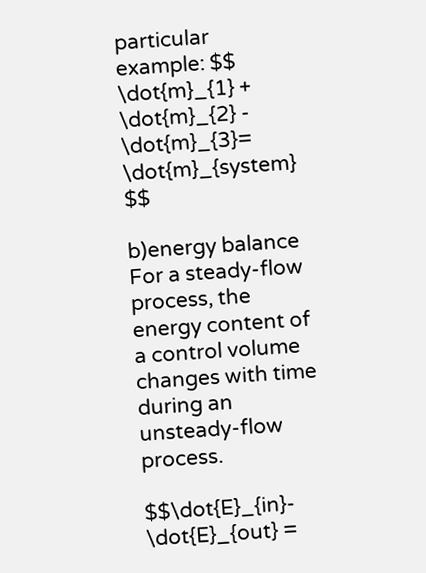particular example: $$ \dot{m}_{1} + \dot{m}_{2} - \dot{m}_{3}= \dot{m}_{system} $$

b)energy balance For a steady-flow process, the energy content of a control volume changes with time during an unsteady-flow process.

$$\dot{E}_{in}- \dot{E}_{out} =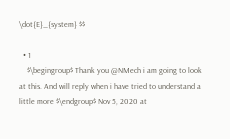\dot{E}_{system} $$

  • 1
    $\begingroup$ Thank you @NMech i am going to look at this. And will reply when i have tried to understand a little more $\endgroup$ Nov 5, 2020 at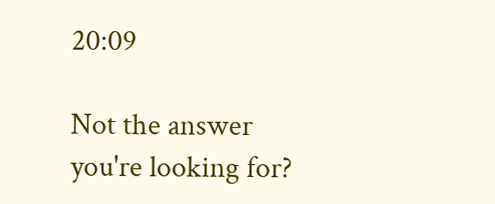20:09

Not the answer you're looking for?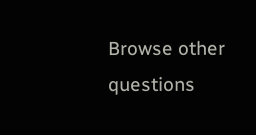Browse other questions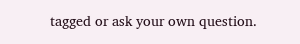tagged or ask your own question.